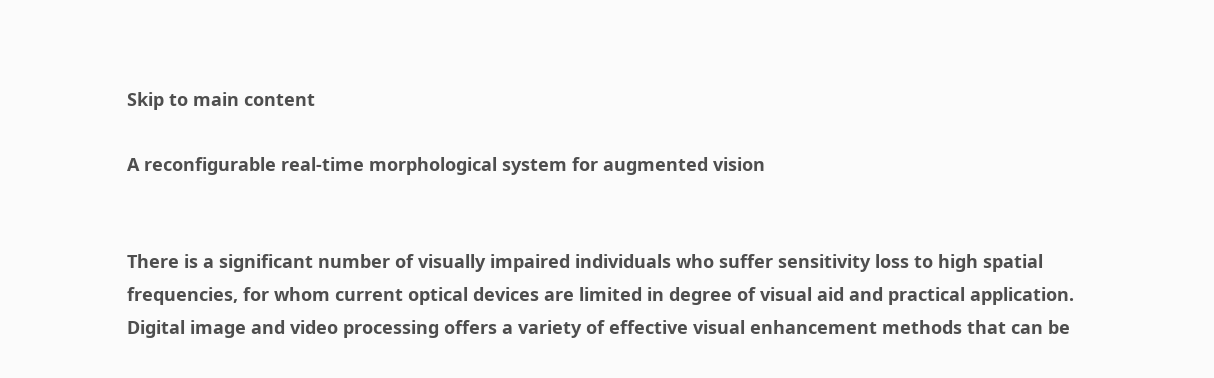Skip to main content

A reconfigurable real-time morphological system for augmented vision


There is a significant number of visually impaired individuals who suffer sensitivity loss to high spatial frequencies, for whom current optical devices are limited in degree of visual aid and practical application. Digital image and video processing offers a variety of effective visual enhancement methods that can be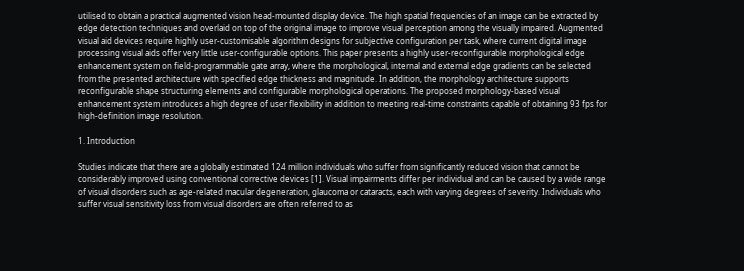utilised to obtain a practical augmented vision head-mounted display device. The high spatial frequencies of an image can be extracted by edge detection techniques and overlaid on top of the original image to improve visual perception among the visually impaired. Augmented visual aid devices require highly user-customisable algorithm designs for subjective configuration per task, where current digital image processing visual aids offer very little user-configurable options. This paper presents a highly user-reconfigurable morphological edge enhancement system on field-programmable gate array, where the morphological, internal and external edge gradients can be selected from the presented architecture with specified edge thickness and magnitude. In addition, the morphology architecture supports reconfigurable shape structuring elements and configurable morphological operations. The proposed morphology-based visual enhancement system introduces a high degree of user flexibility in addition to meeting real-time constraints capable of obtaining 93 fps for high-definition image resolution.

1. Introduction

Studies indicate that there are a globally estimated 124 million individuals who suffer from significantly reduced vision that cannot be considerably improved using conventional corrective devices [1]. Visual impairments differ per individual and can be caused by a wide range of visual disorders such as age-related macular degeneration, glaucoma or cataracts, each with varying degrees of severity. Individuals who suffer visual sensitivity loss from visual disorders are often referred to as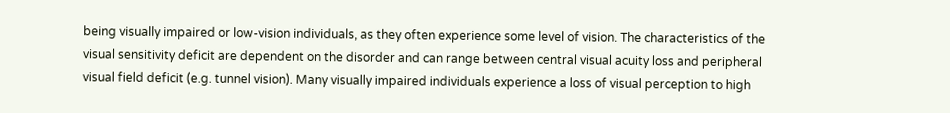being visually impaired or low-vision individuals, as they often experience some level of vision. The characteristics of the visual sensitivity deficit are dependent on the disorder and can range between central visual acuity loss and peripheral visual field deficit (e.g. tunnel vision). Many visually impaired individuals experience a loss of visual perception to high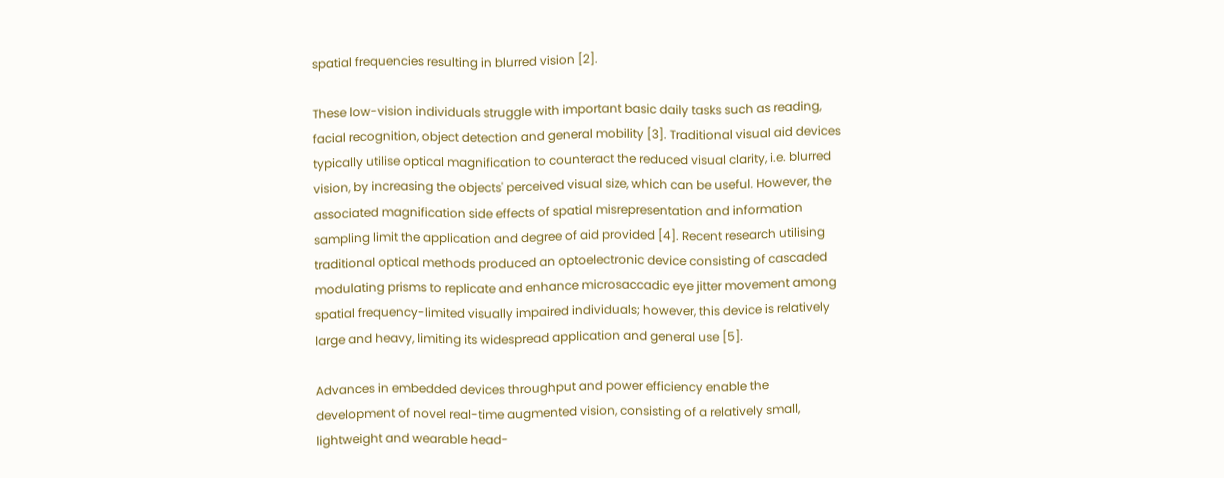spatial frequencies resulting in blurred vision [2].

These low-vision individuals struggle with important basic daily tasks such as reading, facial recognition, object detection and general mobility [3]. Traditional visual aid devices typically utilise optical magnification to counteract the reduced visual clarity, i.e. blurred vision, by increasing the objects' perceived visual size, which can be useful. However, the associated magnification side effects of spatial misrepresentation and information sampling limit the application and degree of aid provided [4]. Recent research utilising traditional optical methods produced an optoelectronic device consisting of cascaded modulating prisms to replicate and enhance microsaccadic eye jitter movement among spatial frequency-limited visually impaired individuals; however, this device is relatively large and heavy, limiting its widespread application and general use [5].

Advances in embedded devices throughput and power efficiency enable the development of novel real-time augmented vision, consisting of a relatively small, lightweight and wearable head-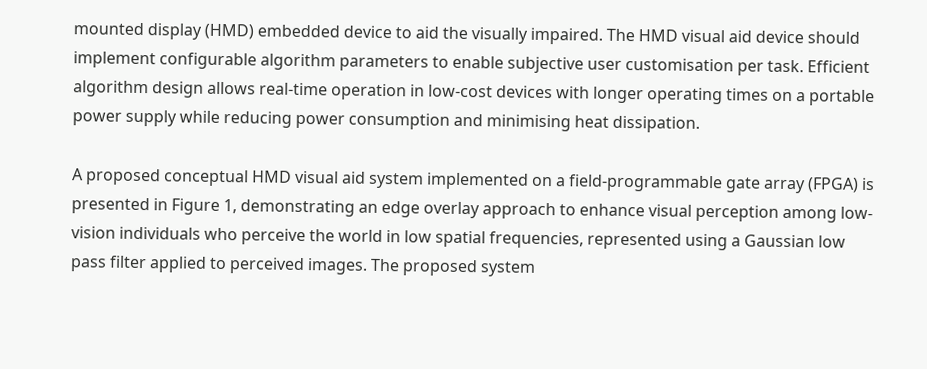mounted display (HMD) embedded device to aid the visually impaired. The HMD visual aid device should implement configurable algorithm parameters to enable subjective user customisation per task. Efficient algorithm design allows real-time operation in low-cost devices with longer operating times on a portable power supply while reducing power consumption and minimising heat dissipation.

A proposed conceptual HMD visual aid system implemented on a field-programmable gate array (FPGA) is presented in Figure 1, demonstrating an edge overlay approach to enhance visual perception among low-vision individuals who perceive the world in low spatial frequencies, represented using a Gaussian low pass filter applied to perceived images. The proposed system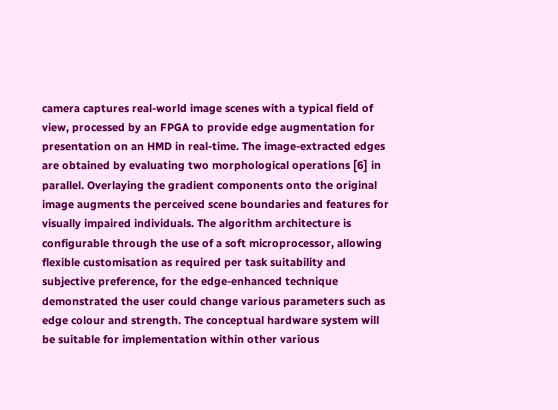camera captures real-world image scenes with a typical field of view, processed by an FPGA to provide edge augmentation for presentation on an HMD in real-time. The image-extracted edges are obtained by evaluating two morphological operations [6] in parallel. Overlaying the gradient components onto the original image augments the perceived scene boundaries and features for visually impaired individuals. The algorithm architecture is configurable through the use of a soft microprocessor, allowing flexible customisation as required per task suitability and subjective preference, for the edge-enhanced technique demonstrated the user could change various parameters such as edge colour and strength. The conceptual hardware system will be suitable for implementation within other various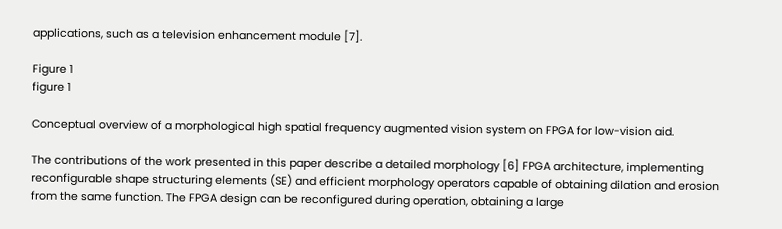applications, such as a television enhancement module [7].

Figure 1
figure 1

Conceptual overview of a morphological high spatial frequency augmented vision system on FPGA for low-vision aid.

The contributions of the work presented in this paper describe a detailed morphology [6] FPGA architecture, implementing reconfigurable shape structuring elements (SE) and efficient morphology operators capable of obtaining dilation and erosion from the same function. The FPGA design can be reconfigured during operation, obtaining a large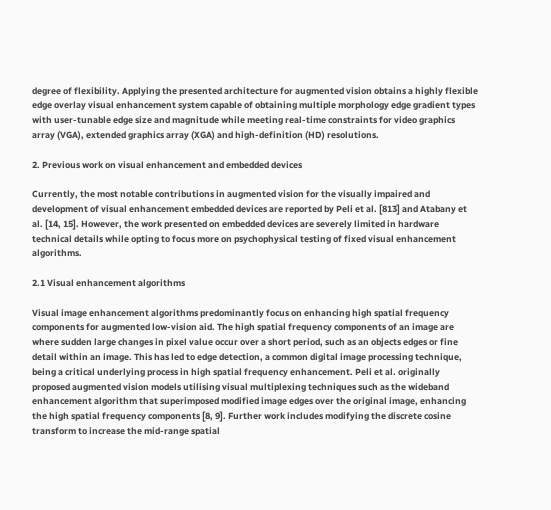degree of flexibility. Applying the presented architecture for augmented vision obtains a highly flexible edge overlay visual enhancement system capable of obtaining multiple morphology edge gradient types with user-tunable edge size and magnitude while meeting real-time constraints for video graphics array (VGA), extended graphics array (XGA) and high-definition (HD) resolutions.

2. Previous work on visual enhancement and embedded devices

Currently, the most notable contributions in augmented vision for the visually impaired and development of visual enhancement embedded devices are reported by Peli et al. [813] and Atabany et al. [14, 15]. However, the work presented on embedded devices are severely limited in hardware technical details while opting to focus more on psychophysical testing of fixed visual enhancement algorithms.

2.1 Visual enhancement algorithms

Visual image enhancement algorithms predominantly focus on enhancing high spatial frequency components for augmented low-vision aid. The high spatial frequency components of an image are where sudden large changes in pixel value occur over a short period, such as an objects edges or fine detail within an image. This has led to edge detection, a common digital image processing technique, being a critical underlying process in high spatial frequency enhancement. Peli et al. originally proposed augmented vision models utilising visual multiplexing techniques such as the wideband enhancement algorithm that superimposed modified image edges over the original image, enhancing the high spatial frequency components [8, 9]. Further work includes modifying the discrete cosine transform to increase the mid-range spatial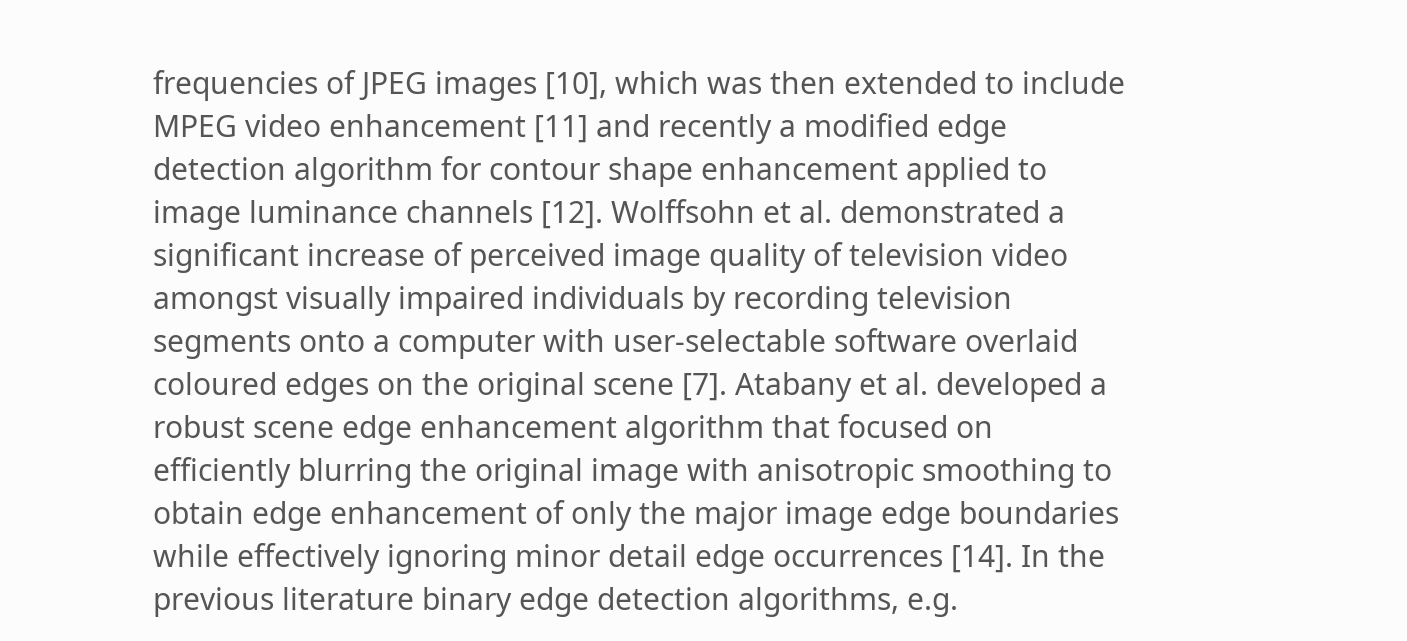frequencies of JPEG images [10], which was then extended to include MPEG video enhancement [11] and recently a modified edge detection algorithm for contour shape enhancement applied to image luminance channels [12]. Wolffsohn et al. demonstrated a significant increase of perceived image quality of television video amongst visually impaired individuals by recording television segments onto a computer with user-selectable software overlaid coloured edges on the original scene [7]. Atabany et al. developed a robust scene edge enhancement algorithm that focused on efficiently blurring the original image with anisotropic smoothing to obtain edge enhancement of only the major image edge boundaries while effectively ignoring minor detail edge occurrences [14]. In the previous literature binary edge detection algorithms, e.g.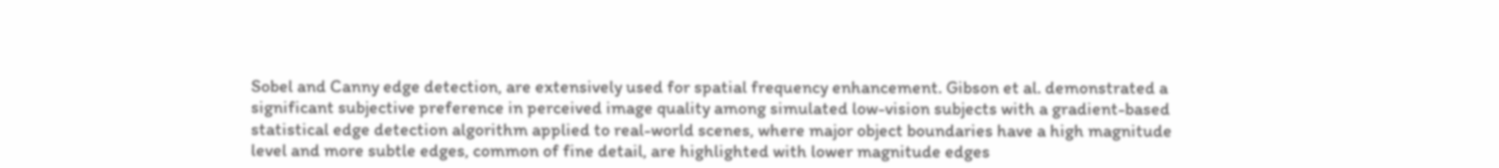Sobel and Canny edge detection, are extensively used for spatial frequency enhancement. Gibson et al. demonstrated a significant subjective preference in perceived image quality among simulated low-vision subjects with a gradient-based statistical edge detection algorithm applied to real-world scenes, where major object boundaries have a high magnitude level and more subtle edges, common of fine detail, are highlighted with lower magnitude edges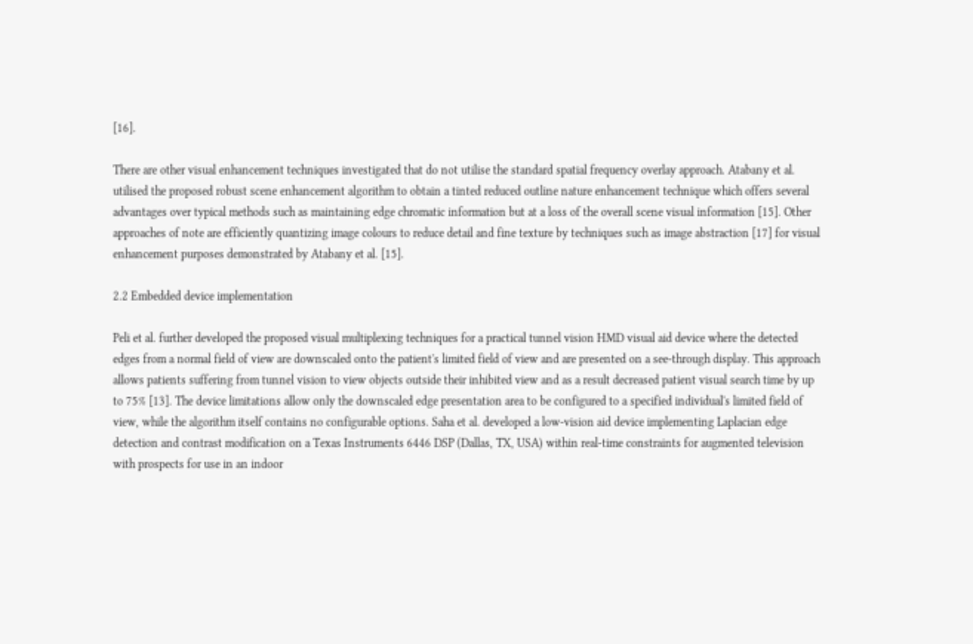[16].

There are other visual enhancement techniques investigated that do not utilise the standard spatial frequency overlay approach. Atabany et al. utilised the proposed robust scene enhancement algorithm to obtain a tinted reduced outline nature enhancement technique which offers several advantages over typical methods such as maintaining edge chromatic information but at a loss of the overall scene visual information [15]. Other approaches of note are efficiently quantizing image colours to reduce detail and fine texture by techniques such as image abstraction [17] for visual enhancement purposes demonstrated by Atabany et al. [15].

2.2 Embedded device implementation

Peli et al. further developed the proposed visual multiplexing techniques for a practical tunnel vision HMD visual aid device where the detected edges from a normal field of view are downscaled onto the patient's limited field of view and are presented on a see-through display. This approach allows patients suffering from tunnel vision to view objects outside their inhibited view and as a result decreased patient visual search time by up to 75% [13]. The device limitations allow only the downscaled edge presentation area to be configured to a specified individual's limited field of view, while the algorithm itself contains no configurable options. Saha et al. developed a low-vision aid device implementing Laplacian edge detection and contrast modification on a Texas Instruments 6446 DSP (Dallas, TX, USA) within real-time constraints for augmented television with prospects for use in an indoor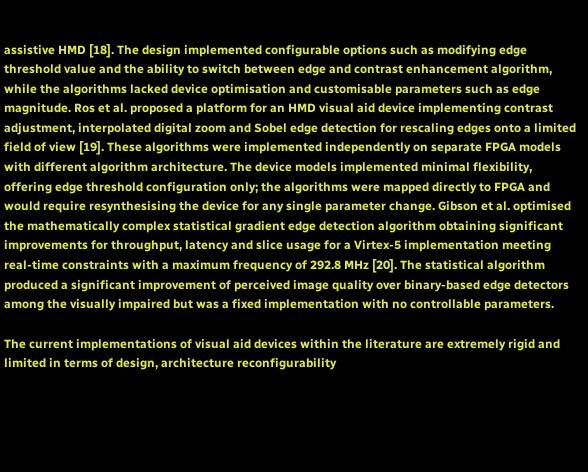assistive HMD [18]. The design implemented configurable options such as modifying edge threshold value and the ability to switch between edge and contrast enhancement algorithm, while the algorithms lacked device optimisation and customisable parameters such as edge magnitude. Ros et al. proposed a platform for an HMD visual aid device implementing contrast adjustment, interpolated digital zoom and Sobel edge detection for rescaling edges onto a limited field of view [19]. These algorithms were implemented independently on separate FPGA models with different algorithm architecture. The device models implemented minimal flexibility, offering edge threshold configuration only; the algorithms were mapped directly to FPGA and would require resynthesising the device for any single parameter change. Gibson et al. optimised the mathematically complex statistical gradient edge detection algorithm obtaining significant improvements for throughput, latency and slice usage for a Virtex-5 implementation meeting real-time constraints with a maximum frequency of 292.8 MHz [20]. The statistical algorithm produced a significant improvement of perceived image quality over binary-based edge detectors among the visually impaired but was a fixed implementation with no controllable parameters.

The current implementations of visual aid devices within the literature are extremely rigid and limited in terms of design, architecture reconfigurability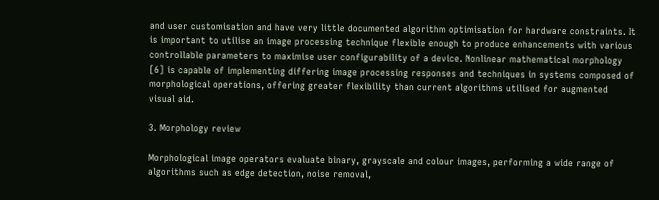and user customisation and have very little documented algorithm optimisation for hardware constraints. It is important to utilise an image processing technique flexible enough to produce enhancements with various controllable parameters to maximise user configurability of a device. Nonlinear mathematical morphology [6] is capable of implementing differing image processing responses and techniques in systems composed of morphological operations, offering greater flexibility than current algorithms utilised for augmented visual aid.

3. Morphology review

Morphological image operators evaluate binary, grayscale and colour images, performing a wide range of algorithms such as edge detection, noise removal,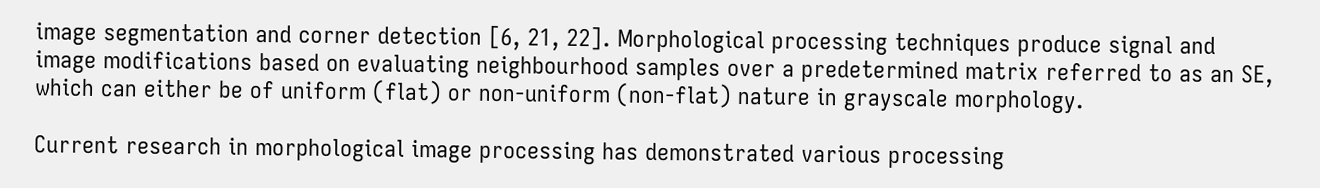image segmentation and corner detection [6, 21, 22]. Morphological processing techniques produce signal and image modifications based on evaluating neighbourhood samples over a predetermined matrix referred to as an SE, which can either be of uniform (flat) or non-uniform (non-flat) nature in grayscale morphology.

Current research in morphological image processing has demonstrated various processing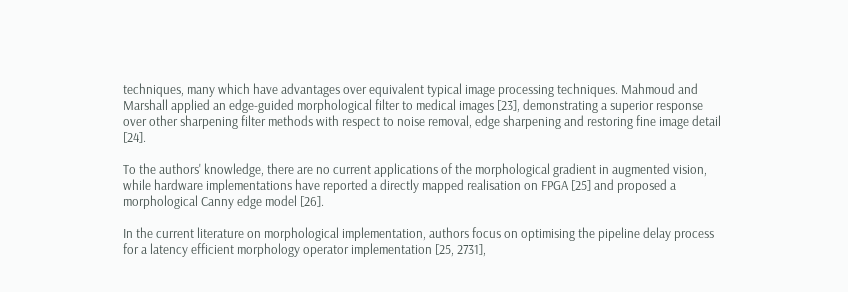techniques, many which have advantages over equivalent typical image processing techniques. Mahmoud and Marshall applied an edge-guided morphological filter to medical images [23], demonstrating a superior response over other sharpening filter methods with respect to noise removal, edge sharpening and restoring fine image detail [24].

To the authors' knowledge, there are no current applications of the morphological gradient in augmented vision, while hardware implementations have reported a directly mapped realisation on FPGA [25] and proposed a morphological Canny edge model [26].

In the current literature on morphological implementation, authors focus on optimising the pipeline delay process for a latency efficient morphology operator implementation [25, 2731],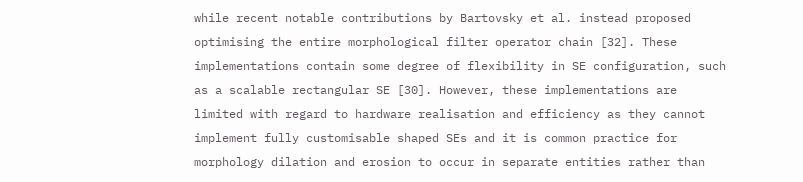while recent notable contributions by Bartovsky et al. instead proposed optimising the entire morphological filter operator chain [32]. These implementations contain some degree of flexibility in SE configuration, such as a scalable rectangular SE [30]. However, these implementations are limited with regard to hardware realisation and efficiency as they cannot implement fully customisable shaped SEs and it is common practice for morphology dilation and erosion to occur in separate entities rather than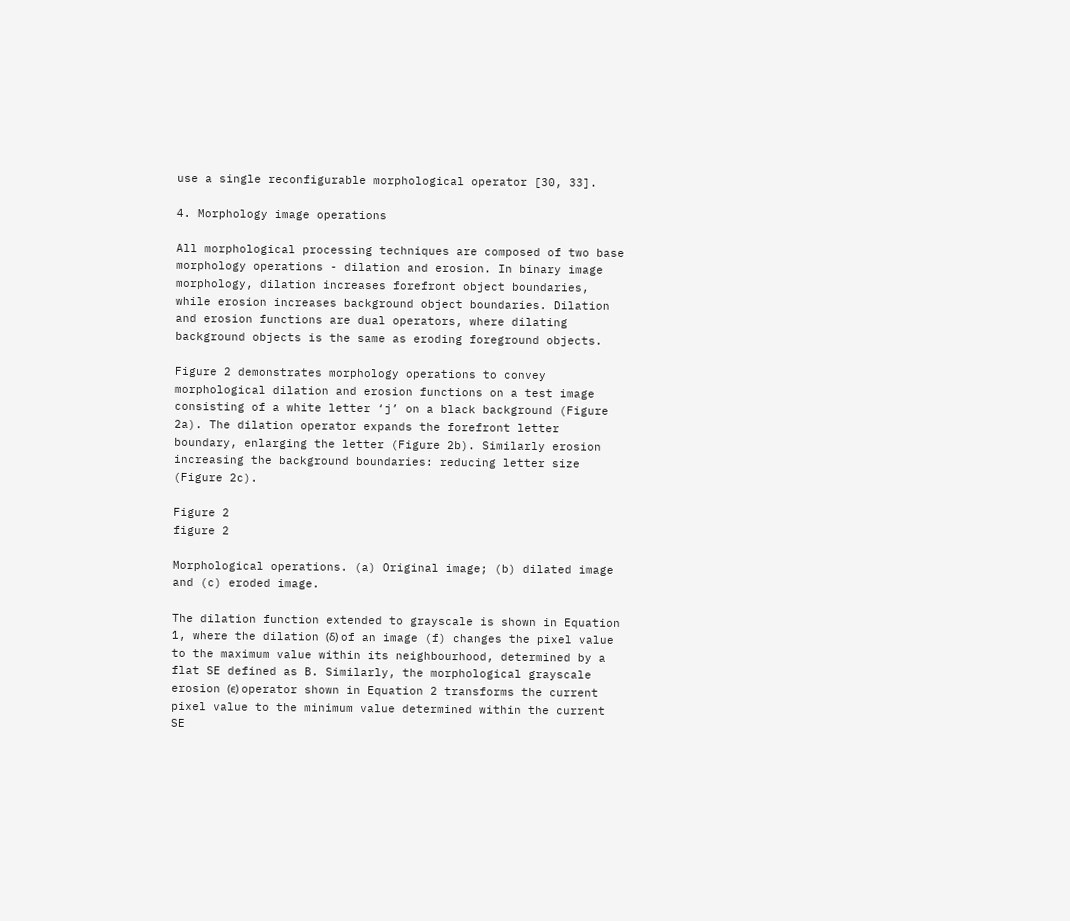use a single reconfigurable morphological operator [30, 33].

4. Morphology image operations

All morphological processing techniques are composed of two base morphology operations - dilation and erosion. In binary image morphology, dilation increases forefront object boundaries, while erosion increases background object boundaries. Dilation and erosion functions are dual operators, where dilating background objects is the same as eroding foreground objects.

Figure 2 demonstrates morphology operations to convey morphological dilation and erosion functions on a test image consisting of a white letter ‘j’ on a black background (Figure 2a). The dilation operator expands the forefront letter boundary, enlarging the letter (Figure 2b). Similarly erosion increasing the background boundaries: reducing letter size (Figure 2c).

Figure 2
figure 2

Morphological operations. (a) Original image; (b) dilated image and (c) eroded image.

The dilation function extended to grayscale is shown in Equation 1, where the dilation (δ) of an image (f) changes the pixel value to the maximum value within its neighbourhood, determined by a flat SE defined as B. Similarly, the morphological grayscale erosion (ϵ) operator shown in Equation 2 transforms the current pixel value to the minimum value determined within the current SE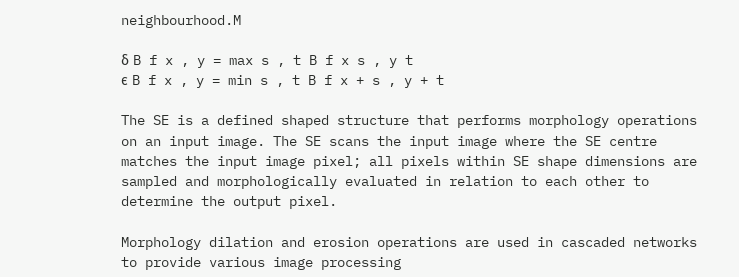neighbourhood.M

δ B f x , y = max s , t B f x s , y t
ϵ B f x , y = min s , t B f x + s , y + t

The SE is a defined shaped structure that performs morphology operations on an input image. The SE scans the input image where the SE centre matches the input image pixel; all pixels within SE shape dimensions are sampled and morphologically evaluated in relation to each other to determine the output pixel.

Morphology dilation and erosion operations are used in cascaded networks to provide various image processing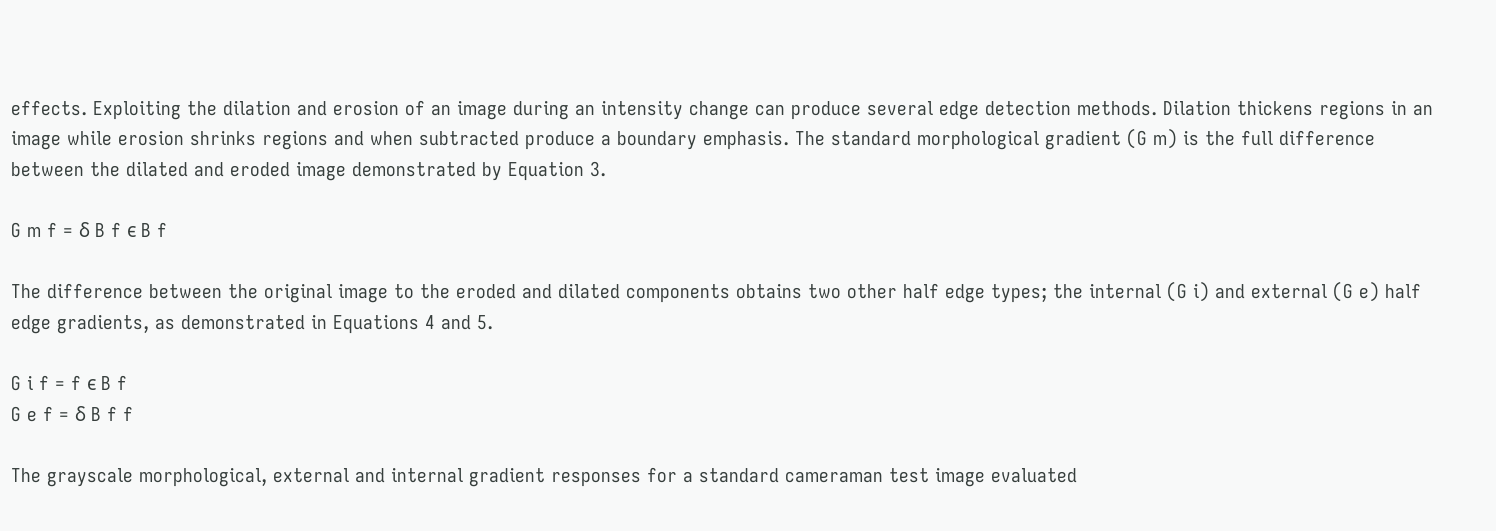effects. Exploiting the dilation and erosion of an image during an intensity change can produce several edge detection methods. Dilation thickens regions in an image while erosion shrinks regions and when subtracted produce a boundary emphasis. The standard morphological gradient (G m) is the full difference between the dilated and eroded image demonstrated by Equation 3.

G m f = δ B f ϵ B f

The difference between the original image to the eroded and dilated components obtains two other half edge types; the internal (G i) and external (G e) half edge gradients, as demonstrated in Equations 4 and 5.

G i f = f ϵ B f
G e f = δ B f f

The grayscale morphological, external and internal gradient responses for a standard cameraman test image evaluated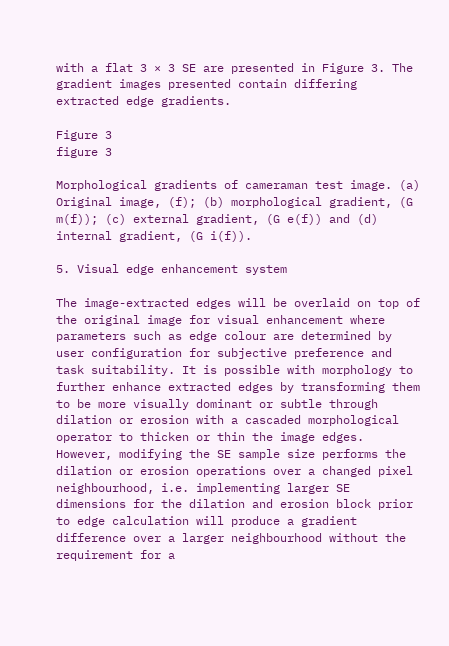with a flat 3 × 3 SE are presented in Figure 3. The gradient images presented contain differing extracted edge gradients.

Figure 3
figure 3

Morphological gradients of cameraman test image. (a) Original image, (f); (b) morphological gradient, (G m(f)); (c) external gradient, (G e(f)) and (d) internal gradient, (G i(f)).

5. Visual edge enhancement system

The image-extracted edges will be overlaid on top of the original image for visual enhancement where parameters such as edge colour are determined by user configuration for subjective preference and task suitability. It is possible with morphology to further enhance extracted edges by transforming them to be more visually dominant or subtle through dilation or erosion with a cascaded morphological operator to thicken or thin the image edges. However, modifying the SE sample size performs the dilation or erosion operations over a changed pixel neighbourhood, i.e. implementing larger SE dimensions for the dilation and erosion block prior to edge calculation will produce a gradient difference over a larger neighbourhood without the requirement for a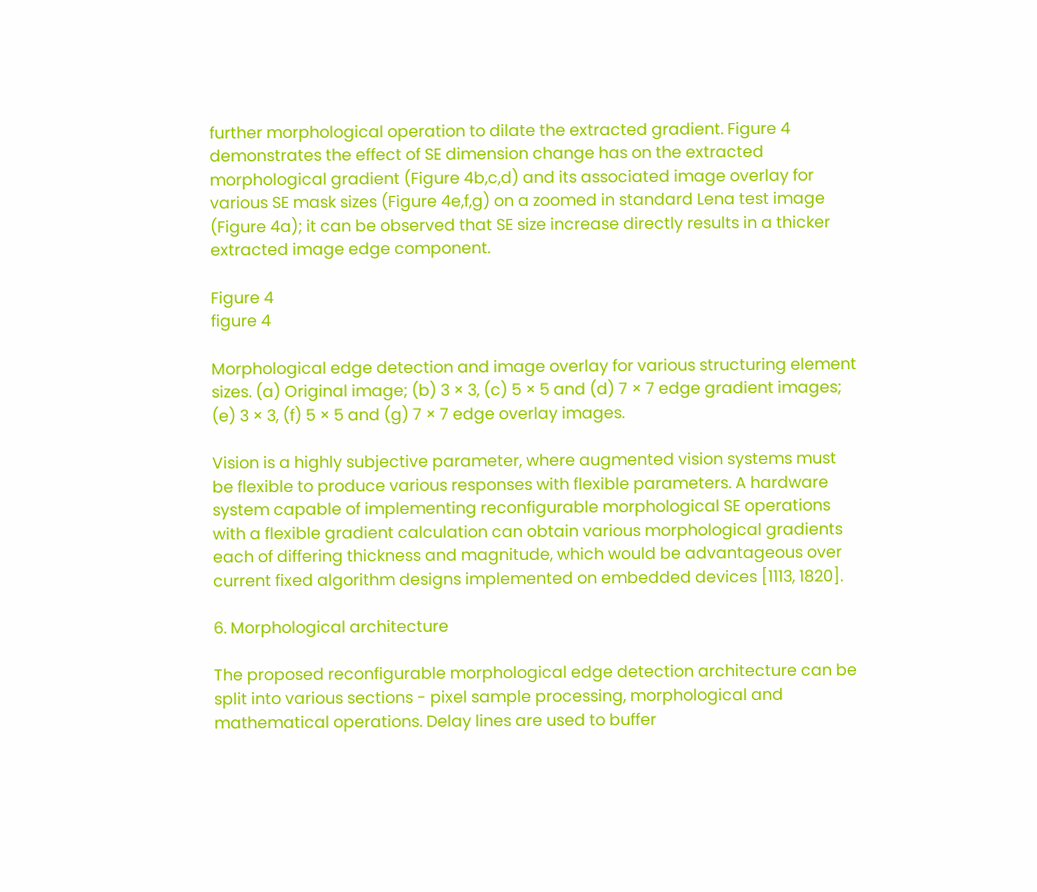further morphological operation to dilate the extracted gradient. Figure 4 demonstrates the effect of SE dimension change has on the extracted morphological gradient (Figure 4b,c,d) and its associated image overlay for various SE mask sizes (Figure 4e,f,g) on a zoomed in standard Lena test image (Figure 4a); it can be observed that SE size increase directly results in a thicker extracted image edge component.

Figure 4
figure 4

Morphological edge detection and image overlay for various structuring element sizes. (a) Original image; (b) 3 × 3, (c) 5 × 5 and (d) 7 × 7 edge gradient images; (e) 3 × 3, (f) 5 × 5 and (g) 7 × 7 edge overlay images.

Vision is a highly subjective parameter, where augmented vision systems must be flexible to produce various responses with flexible parameters. A hardware system capable of implementing reconfigurable morphological SE operations with a flexible gradient calculation can obtain various morphological gradients each of differing thickness and magnitude, which would be advantageous over current fixed algorithm designs implemented on embedded devices [1113, 1820].

6. Morphological architecture

The proposed reconfigurable morphological edge detection architecture can be split into various sections - pixel sample processing, morphological and mathematical operations. Delay lines are used to buffer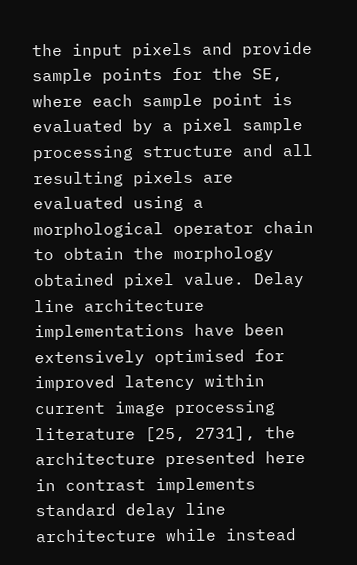the input pixels and provide sample points for the SE, where each sample point is evaluated by a pixel sample processing structure and all resulting pixels are evaluated using a morphological operator chain to obtain the morphology obtained pixel value. Delay line architecture implementations have been extensively optimised for improved latency within current image processing literature [25, 2731], the architecture presented here in contrast implements standard delay line architecture while instead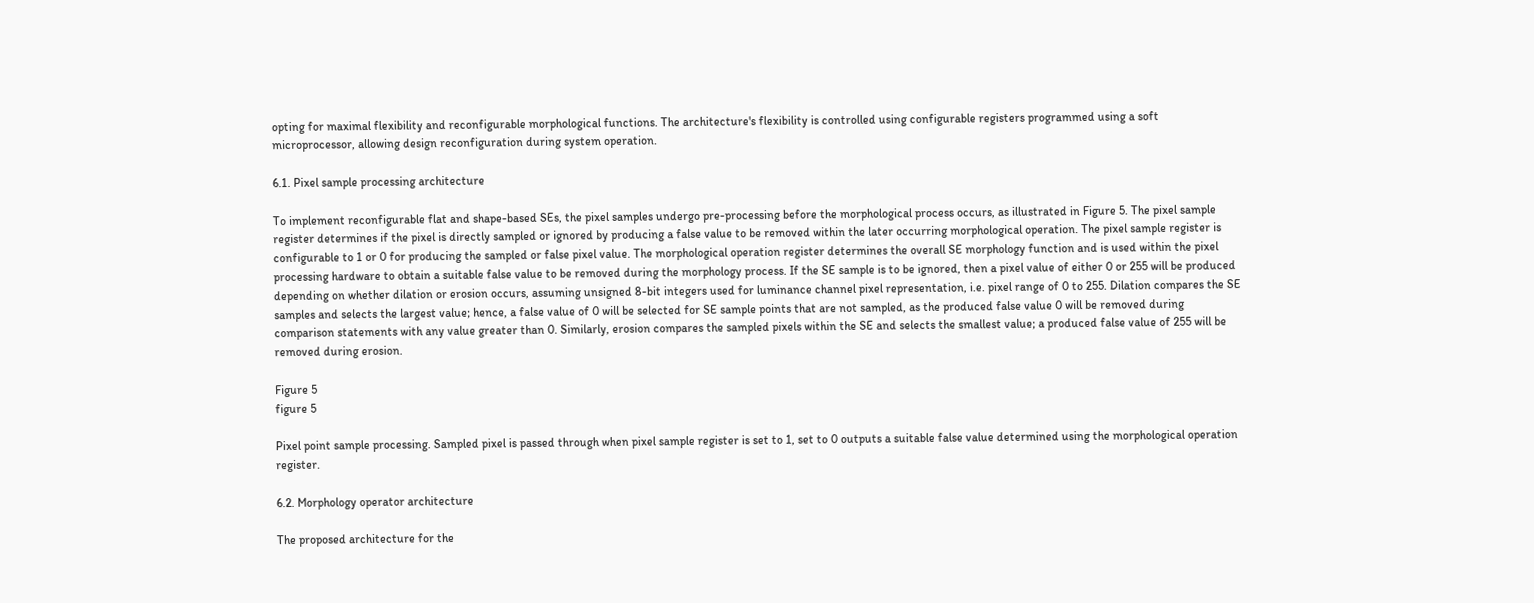opting for maximal flexibility and reconfigurable morphological functions. The architecture's flexibility is controlled using configurable registers programmed using a soft microprocessor, allowing design reconfiguration during system operation.

6.1. Pixel sample processing architecture

To implement reconfigurable flat and shape-based SEs, the pixel samples undergo pre-processing before the morphological process occurs, as illustrated in Figure 5. The pixel sample register determines if the pixel is directly sampled or ignored by producing a false value to be removed within the later occurring morphological operation. The pixel sample register is configurable to 1 or 0 for producing the sampled or false pixel value. The morphological operation register determines the overall SE morphology function and is used within the pixel processing hardware to obtain a suitable false value to be removed during the morphology process. If the SE sample is to be ignored, then a pixel value of either 0 or 255 will be produced depending on whether dilation or erosion occurs, assuming unsigned 8-bit integers used for luminance channel pixel representation, i.e. pixel range of 0 to 255. Dilation compares the SE samples and selects the largest value; hence, a false value of 0 will be selected for SE sample points that are not sampled, as the produced false value 0 will be removed during comparison statements with any value greater than 0. Similarly, erosion compares the sampled pixels within the SE and selects the smallest value; a produced false value of 255 will be removed during erosion.

Figure 5
figure 5

Pixel point sample processing. Sampled pixel is passed through when pixel sample register is set to 1, set to 0 outputs a suitable false value determined using the morphological operation register.

6.2. Morphology operator architecture

The proposed architecture for the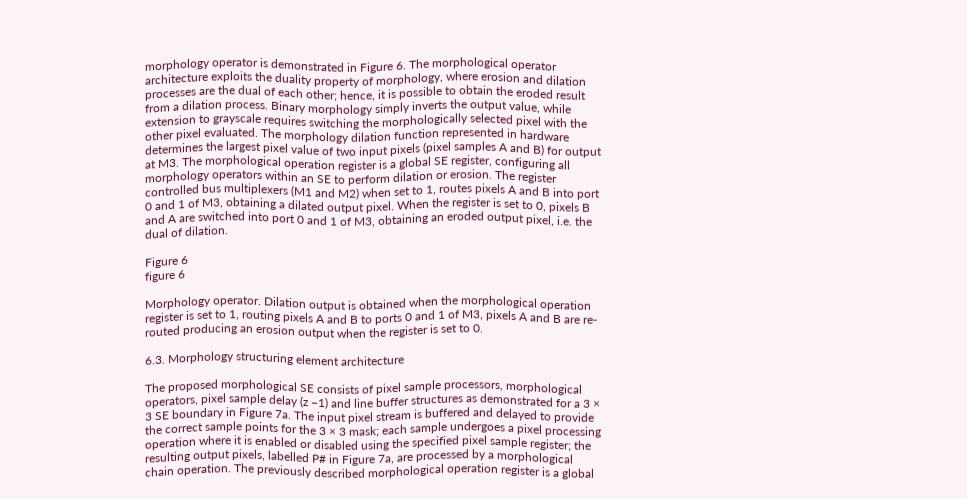morphology operator is demonstrated in Figure 6. The morphological operator architecture exploits the duality property of morphology, where erosion and dilation processes are the dual of each other; hence, it is possible to obtain the eroded result from a dilation process. Binary morphology simply inverts the output value, while extension to grayscale requires switching the morphologically selected pixel with the other pixel evaluated. The morphology dilation function represented in hardware determines the largest pixel value of two input pixels (pixel samples A and B) for output at M3. The morphological operation register is a global SE register, configuring all morphology operators within an SE to perform dilation or erosion. The register controlled bus multiplexers (M1 and M2) when set to 1, routes pixels A and B into port 0 and 1 of M3, obtaining a dilated output pixel. When the register is set to 0, pixels B and A are switched into port 0 and 1 of M3, obtaining an eroded output pixel, i.e. the dual of dilation.

Figure 6
figure 6

Morphology operator. Dilation output is obtained when the morphological operation register is set to 1, routing pixels A and B to ports 0 and 1 of M3, pixels A and B are re-routed producing an erosion output when the register is set to 0.

6.3. Morphology structuring element architecture

The proposed morphological SE consists of pixel sample processors, morphological operators, pixel sample delay (z −1) and line buffer structures as demonstrated for a 3 × 3 SE boundary in Figure 7a. The input pixel stream is buffered and delayed to provide the correct sample points for the 3 × 3 mask; each sample undergoes a pixel processing operation where it is enabled or disabled using the specified pixel sample register; the resulting output pixels, labelled P# in Figure 7a, are processed by a morphological chain operation. The previously described morphological operation register is a global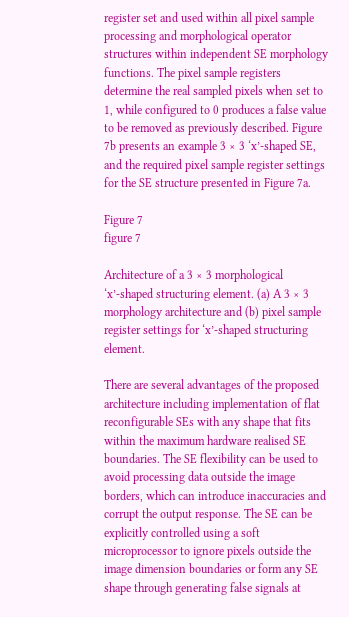register set and used within all pixel sample processing and morphological operator structures within independent SE morphology functions. The pixel sample registers determine the real sampled pixels when set to 1, while configured to 0 produces a false value to be removed as previously described. Figure 7b presents an example 3 × 3 ‘x’-shaped SE, and the required pixel sample register settings for the SE structure presented in Figure 7a.

Figure 7
figure 7

Architecture of a 3 × 3 morphological ‘x’-shaped structuring element. (a) A 3 × 3 morphology architecture and (b) pixel sample register settings for ‘x’-shaped structuring element.

There are several advantages of the proposed architecture including implementation of flat reconfigurable SEs with any shape that fits within the maximum hardware realised SE boundaries. The SE flexibility can be used to avoid processing data outside the image borders, which can introduce inaccuracies and corrupt the output response. The SE can be explicitly controlled using a soft microprocessor to ignore pixels outside the image dimension boundaries or form any SE shape through generating false signals at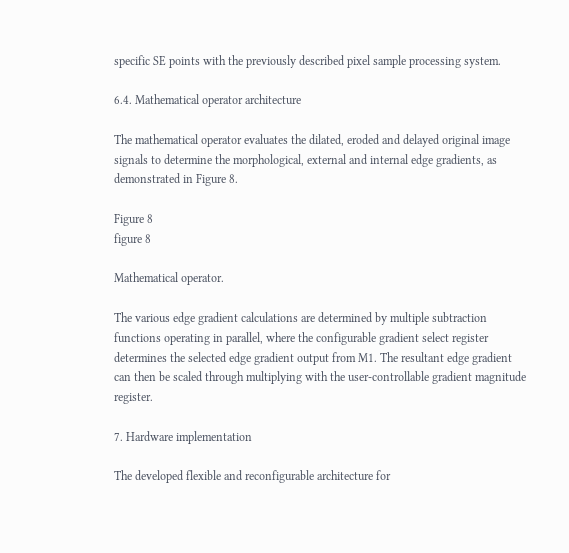specific SE points with the previously described pixel sample processing system.

6.4. Mathematical operator architecture

The mathematical operator evaluates the dilated, eroded and delayed original image signals to determine the morphological, external and internal edge gradients, as demonstrated in Figure 8.

Figure 8
figure 8

Mathematical operator.

The various edge gradient calculations are determined by multiple subtraction functions operating in parallel, where the configurable gradient select register determines the selected edge gradient output from M1. The resultant edge gradient can then be scaled through multiplying with the user-controllable gradient magnitude register.

7. Hardware implementation

The developed flexible and reconfigurable architecture for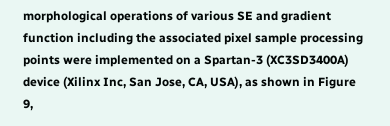morphological operations of various SE and gradient function including the associated pixel sample processing points were implemented on a Spartan-3 (XC3SD3400A) device (Xilinx Inc, San Jose, CA, USA), as shown in Figure 9,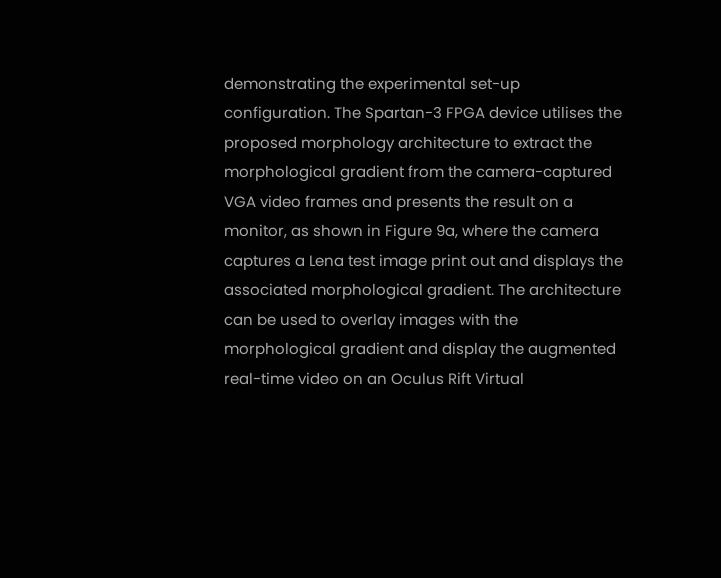demonstrating the experimental set-up configuration. The Spartan-3 FPGA device utilises the proposed morphology architecture to extract the morphological gradient from the camera-captured VGA video frames and presents the result on a monitor, as shown in Figure 9a, where the camera captures a Lena test image print out and displays the associated morphological gradient. The architecture can be used to overlay images with the morphological gradient and display the augmented real-time video on an Oculus Rift Virtual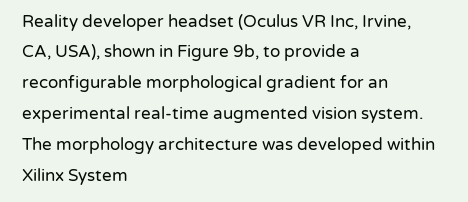Reality developer headset (Oculus VR Inc, Irvine, CA, USA), shown in Figure 9b, to provide a reconfigurable morphological gradient for an experimental real-time augmented vision system. The morphology architecture was developed within Xilinx System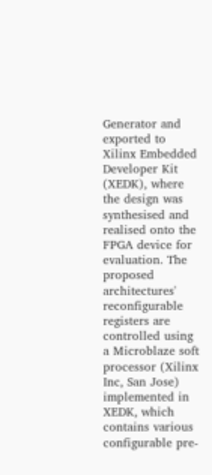Generator and exported to Xilinx Embedded Developer Kit (XEDK), where the design was synthesised and realised onto the FPGA device for evaluation. The proposed architectures' reconfigurable registers are controlled using a Microblaze soft processor (Xilinx Inc, San Jose) implemented in XEDK, which contains various configurable pre-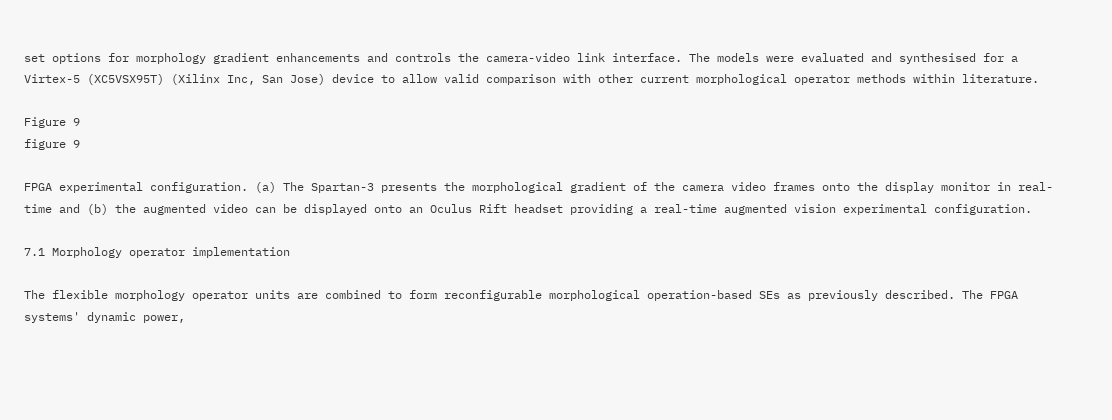set options for morphology gradient enhancements and controls the camera-video link interface. The models were evaluated and synthesised for a Virtex-5 (XC5VSX95T) (Xilinx Inc, San Jose) device to allow valid comparison with other current morphological operator methods within literature.

Figure 9
figure 9

FPGA experimental configuration. (a) The Spartan-3 presents the morphological gradient of the camera video frames onto the display monitor in real-time and (b) the augmented video can be displayed onto an Oculus Rift headset providing a real-time augmented vision experimental configuration.

7.1 Morphology operator implementation

The flexible morphology operator units are combined to form reconfigurable morphological operation-based SEs as previously described. The FPGA systems' dynamic power,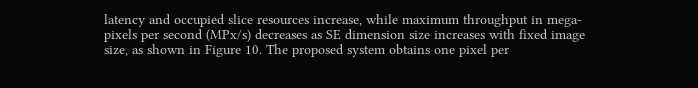latency and occupied slice resources increase, while maximum throughput in mega-pixels per second (MPx/s) decreases as SE dimension size increases with fixed image size, as shown in Figure 10. The proposed system obtains one pixel per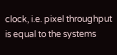clock, i.e. pixel throughput is equal to the systems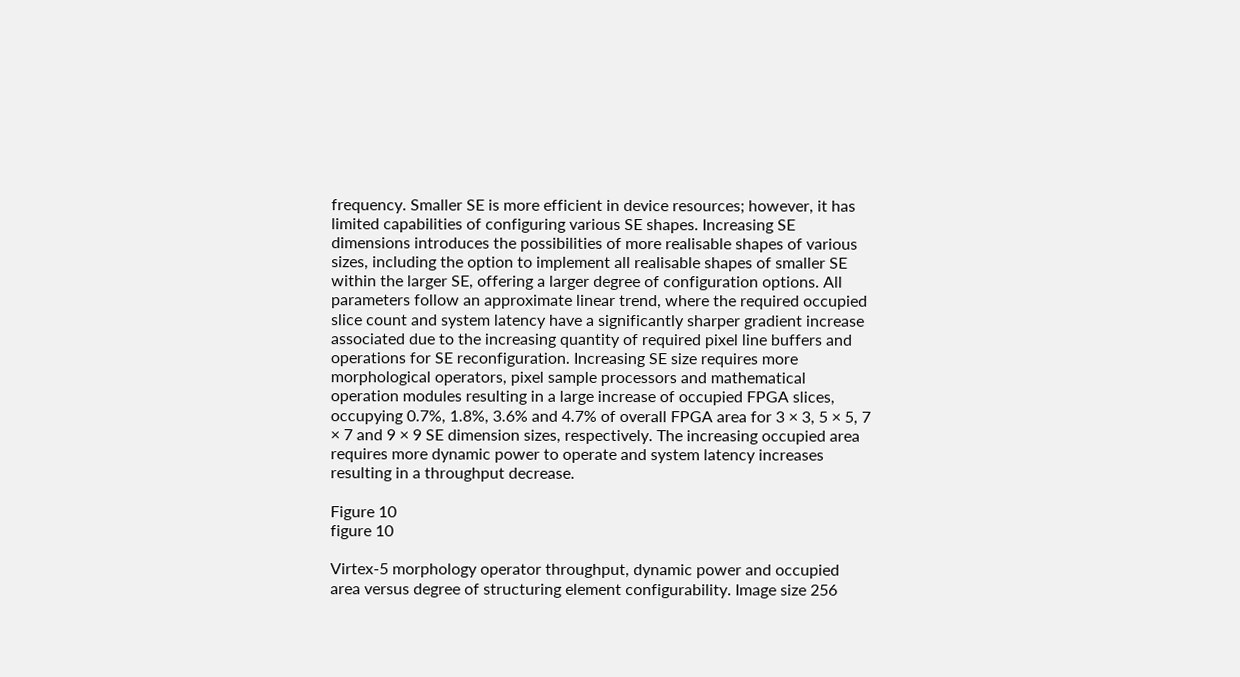frequency. Smaller SE is more efficient in device resources; however, it has limited capabilities of configuring various SE shapes. Increasing SE dimensions introduces the possibilities of more realisable shapes of various sizes, including the option to implement all realisable shapes of smaller SE within the larger SE, offering a larger degree of configuration options. All parameters follow an approximate linear trend, where the required occupied slice count and system latency have a significantly sharper gradient increase associated due to the increasing quantity of required pixel line buffers and operations for SE reconfiguration. Increasing SE size requires more morphological operators, pixel sample processors and mathematical operation modules resulting in a large increase of occupied FPGA slices, occupying 0.7%, 1.8%, 3.6% and 4.7% of overall FPGA area for 3 × 3, 5 × 5, 7 × 7 and 9 × 9 SE dimension sizes, respectively. The increasing occupied area requires more dynamic power to operate and system latency increases resulting in a throughput decrease.

Figure 10
figure 10

Virtex-5 morphology operator throughput, dynamic power and occupied area versus degree of structuring element configurability. Image size 256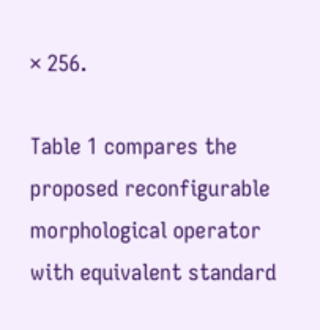× 256.

Table 1 compares the proposed reconfigurable morphological operator with equivalent standard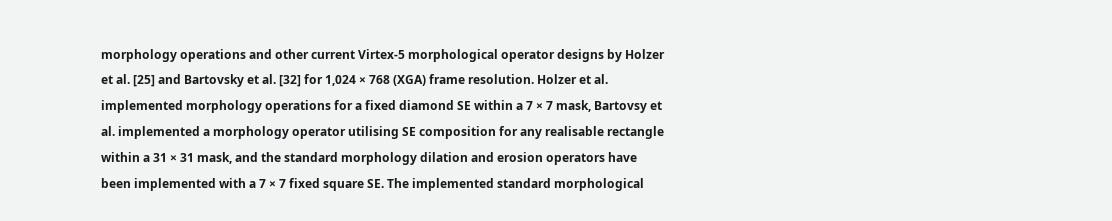morphology operations and other current Virtex-5 morphological operator designs by Holzer et al. [25] and Bartovsky et al. [32] for 1,024 × 768 (XGA) frame resolution. Holzer et al. implemented morphology operations for a fixed diamond SE within a 7 × 7 mask, Bartovsy et al. implemented a morphology operator utilising SE composition for any realisable rectangle within a 31 × 31 mask, and the standard morphology dilation and erosion operators have been implemented with a 7 × 7 fixed square SE. The implemented standard morphological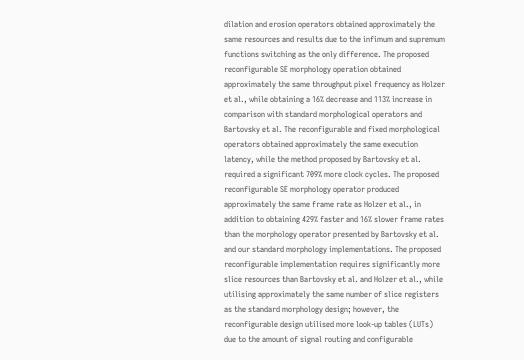dilation and erosion operators obtained approximately the same resources and results due to the infimum and supremum functions switching as the only difference. The proposed reconfigurable SE morphology operation obtained approximately the same throughput pixel frequency as Holzer et al., while obtaining a 16% decrease and 113% increase in comparison with standard morphological operators and Bartovsky et al. The reconfigurable and fixed morphological operators obtained approximately the same execution latency, while the method proposed by Bartovsky et al. required a significant 709% more clock cycles. The proposed reconfigurable SE morphology operator produced approximately the same frame rate as Holzer et al., in addition to obtaining 429% faster and 16% slower frame rates than the morphology operator presented by Bartovsky et al. and our standard morphology implementations. The proposed reconfigurable implementation requires significantly more slice resources than Bartovsky et al. and Holzer et al., while utilising approximately the same number of slice registers as the standard morphology design; however, the reconfigurable design utilised more look-up tables (LUTs) due to the amount of signal routing and configurable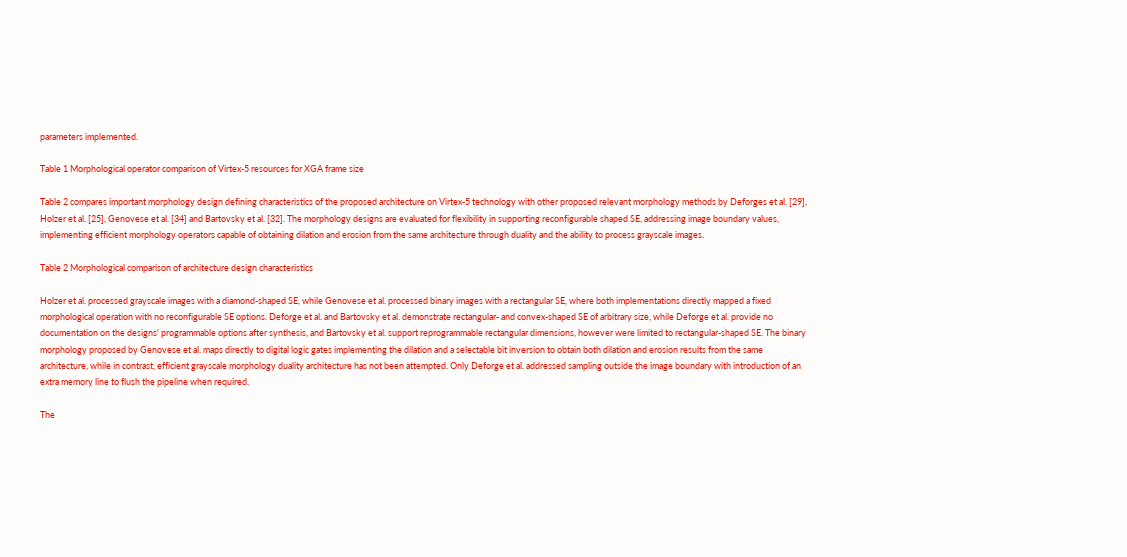parameters implemented.

Table 1 Morphological operator comparison of Virtex-5 resources for XGA frame size

Table 2 compares important morphology design defining characteristics of the proposed architecture on Virtex-5 technology with other proposed relevant morphology methods by Deforges et al. [29], Holzer et al. [25], Genovese et al. [34] and Bartovsky et al. [32]. The morphology designs are evaluated for flexibility in supporting reconfigurable shaped SE, addressing image boundary values, implementing efficient morphology operators capable of obtaining dilation and erosion from the same architecture through duality and the ability to process grayscale images.

Table 2 Morphological comparison of architecture design characteristics

Holzer et al. processed grayscale images with a diamond-shaped SE, while Genovese et al. processed binary images with a rectangular SE, where both implementations directly mapped a fixed morphological operation with no reconfigurable SE options. Deforge et al. and Bartovsky et al. demonstrate rectangular- and convex-shaped SE of arbitrary size, while Deforge et al. provide no documentation on the designs' programmable options after synthesis, and Bartovsky et al. support reprogrammable rectangular dimensions, however were limited to rectangular-shaped SE. The binary morphology proposed by Genovese et al. maps directly to digital logic gates implementing the dilation and a selectable bit inversion to obtain both dilation and erosion results from the same architecture, while in contrast, efficient grayscale morphology duality architecture has not been attempted. Only Deforge et al. addressed sampling outside the image boundary with introduction of an extra memory line to flush the pipeline when required.

The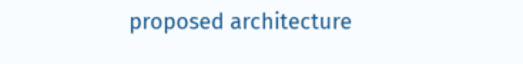proposed architecture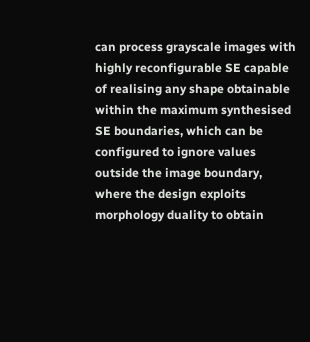can process grayscale images with highly reconfigurable SE capable of realising any shape obtainable within the maximum synthesised SE boundaries, which can be configured to ignore values outside the image boundary, where the design exploits morphology duality to obtain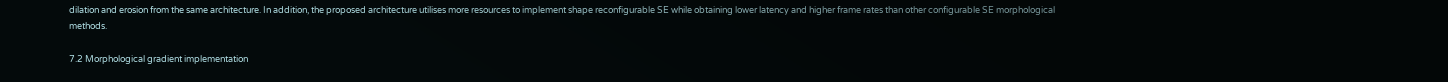dilation and erosion from the same architecture. In addition, the proposed architecture utilises more resources to implement shape reconfigurable SE while obtaining lower latency and higher frame rates than other configurable SE morphological methods.

7.2 Morphological gradient implementation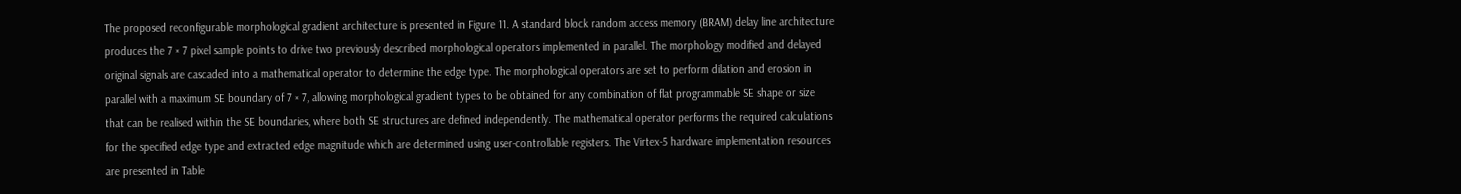The proposed reconfigurable morphological gradient architecture is presented in Figure 11. A standard block random access memory (BRAM) delay line architecture produces the 7 × 7 pixel sample points to drive two previously described morphological operators implemented in parallel. The morphology modified and delayed original signals are cascaded into a mathematical operator to determine the edge type. The morphological operators are set to perform dilation and erosion in parallel with a maximum SE boundary of 7 × 7, allowing morphological gradient types to be obtained for any combination of flat programmable SE shape or size that can be realised within the SE boundaries, where both SE structures are defined independently. The mathematical operator performs the required calculations for the specified edge type and extracted edge magnitude which are determined using user-controllable registers. The Virtex-5 hardware implementation resources are presented in Table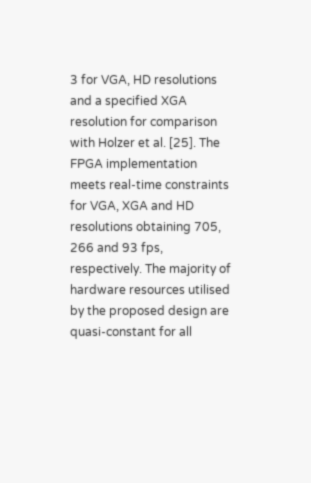3 for VGA, HD resolutions and a specified XGA resolution for comparison with Holzer et al. [25]. The FPGA implementation meets real-time constraints for VGA, XGA and HD resolutions obtaining 705, 266 and 93 fps, respectively. The majority of hardware resources utilised by the proposed design are quasi-constant for all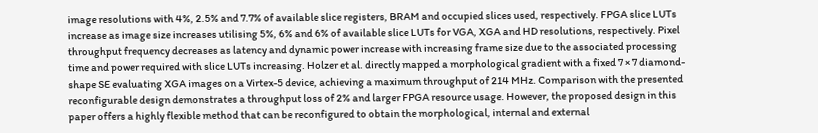image resolutions with 4%, 2.5% and 7.7% of available slice registers, BRAM and occupied slices used, respectively. FPGA slice LUTs increase as image size increases utilising 5%, 6% and 6% of available slice LUTs for VGA, XGA and HD resolutions, respectively. Pixel throughput frequency decreases as latency and dynamic power increase with increasing frame size due to the associated processing time and power required with slice LUTs increasing. Holzer et al. directly mapped a morphological gradient with a fixed 7 × 7 diamond-shape SE evaluating XGA images on a Virtex-5 device, achieving a maximum throughput of 214 MHz. Comparison with the presented reconfigurable design demonstrates a throughput loss of 2% and larger FPGA resource usage. However, the proposed design in this paper offers a highly flexible method that can be reconfigured to obtain the morphological, internal and external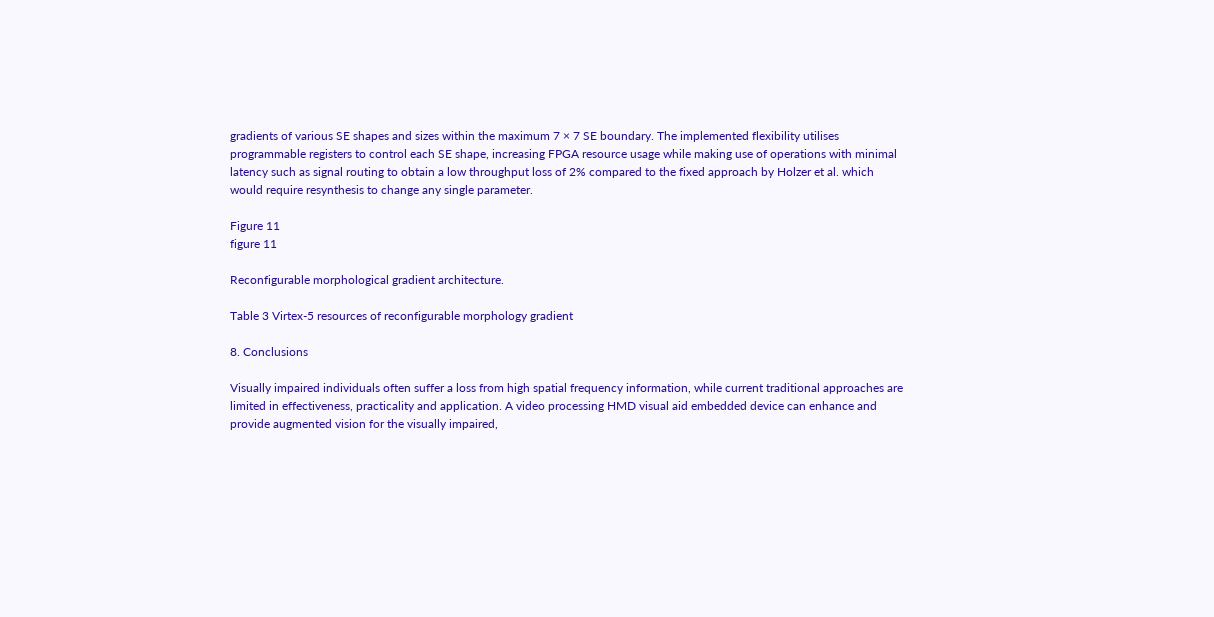gradients of various SE shapes and sizes within the maximum 7 × 7 SE boundary. The implemented flexibility utilises programmable registers to control each SE shape, increasing FPGA resource usage while making use of operations with minimal latency such as signal routing to obtain a low throughput loss of 2% compared to the fixed approach by Holzer et al. which would require resynthesis to change any single parameter.

Figure 11
figure 11

Reconfigurable morphological gradient architecture.

Table 3 Virtex-5 resources of reconfigurable morphology gradient

8. Conclusions

Visually impaired individuals often suffer a loss from high spatial frequency information, while current traditional approaches are limited in effectiveness, practicality and application. A video processing HMD visual aid embedded device can enhance and provide augmented vision for the visually impaired,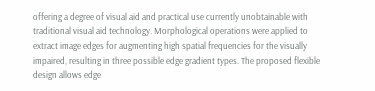offering a degree of visual aid and practical use currently unobtainable with traditional visual aid technology. Morphological operations were applied to extract image edges for augmenting high spatial frequencies for the visually impaired, resulting in three possible edge gradient types. The proposed flexible design allows edge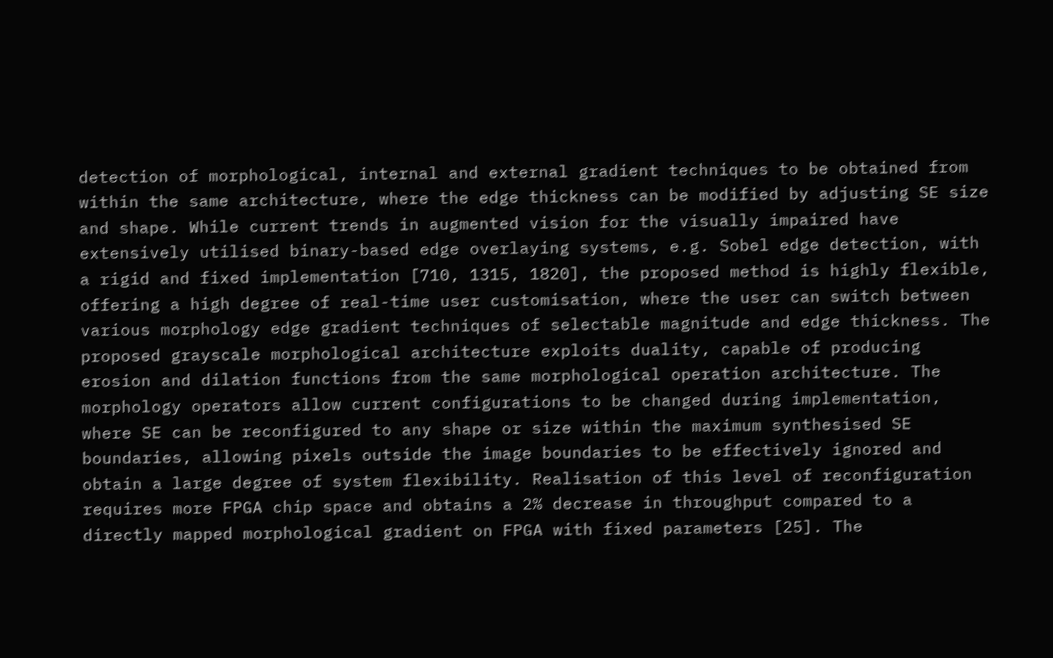detection of morphological, internal and external gradient techniques to be obtained from within the same architecture, where the edge thickness can be modified by adjusting SE size and shape. While current trends in augmented vision for the visually impaired have extensively utilised binary-based edge overlaying systems, e.g. Sobel edge detection, with a rigid and fixed implementation [710, 1315, 1820], the proposed method is highly flexible, offering a high degree of real-time user customisation, where the user can switch between various morphology edge gradient techniques of selectable magnitude and edge thickness. The proposed grayscale morphological architecture exploits duality, capable of producing erosion and dilation functions from the same morphological operation architecture. The morphology operators allow current configurations to be changed during implementation, where SE can be reconfigured to any shape or size within the maximum synthesised SE boundaries, allowing pixels outside the image boundaries to be effectively ignored and obtain a large degree of system flexibility. Realisation of this level of reconfiguration requires more FPGA chip space and obtains a 2% decrease in throughput compared to a directly mapped morphological gradient on FPGA with fixed parameters [25]. The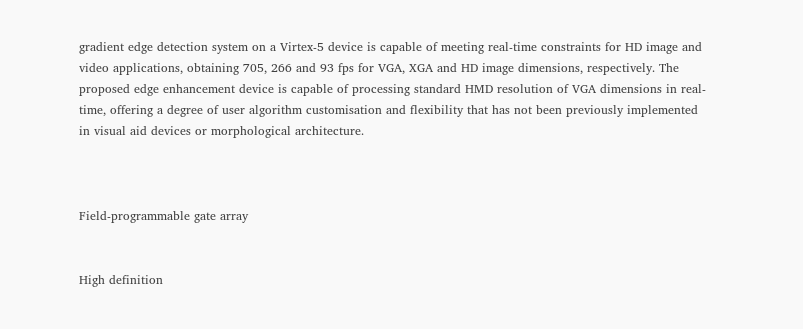gradient edge detection system on a Virtex-5 device is capable of meeting real-time constraints for HD image and video applications, obtaining 705, 266 and 93 fps for VGA, XGA and HD image dimensions, respectively. The proposed edge enhancement device is capable of processing standard HMD resolution of VGA dimensions in real-time, offering a degree of user algorithm customisation and flexibility that has not been previously implemented in visual aid devices or morphological architecture.



Field-programmable gate array


High definition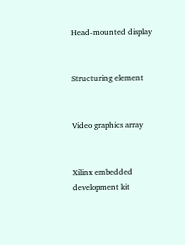Head-mounted display


Structuring element


Video graphics array


Xilinx embedded development kit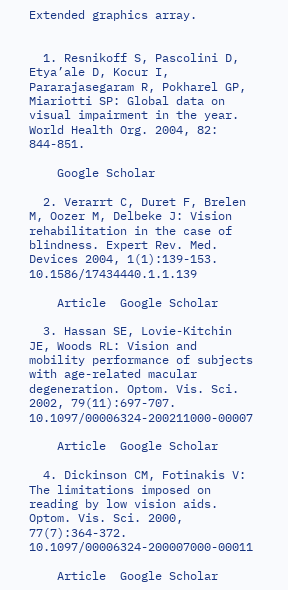Extended graphics array.


  1. Resnikoff S, Pascolini D, Etya’ale D, Kocur I, Pararajasegaram R, Pokharel GP, Miariotti SP: Global data on visual impairment in the year. World Health Org. 2004, 82: 844-851.

    Google Scholar

  2. Verarrt C, Duret F, Brelen M, Oozer M, Delbeke J: Vision rehabilitation in the case of blindness. Expert Rev. Med. Devices 2004, 1(1):139-153. 10.1586/17434440.1.1.139

    Article  Google Scholar

  3. Hassan SE, Lovie-Kitchin JE, Woods RL: Vision and mobility performance of subjects with age-related macular degeneration. Optom. Vis. Sci. 2002, 79(11):697-707. 10.1097/00006324-200211000-00007

    Article  Google Scholar

  4. Dickinson CM, Fotinakis V: The limitations imposed on reading by low vision aids. Optom. Vis. Sci. 2000, 77(7):364-372. 10.1097/00006324-200007000-00011

    Article  Google Scholar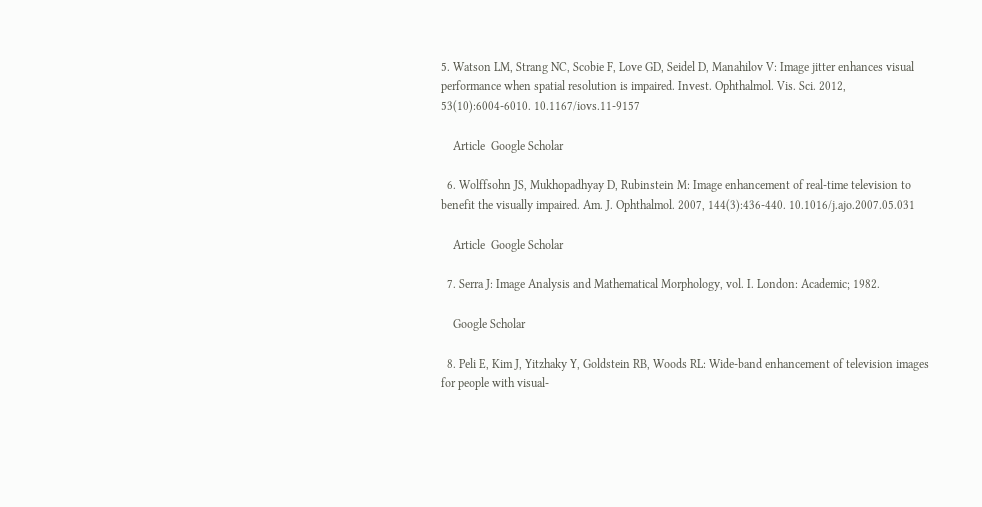5. Watson LM, Strang NC, Scobie F, Love GD, Seidel D, Manahilov V: Image jitter enhances visual performance when spatial resolution is impaired. Invest. Ophthalmol. Vis. Sci. 2012, 53(10):6004-6010. 10.1167/iovs.11-9157

    Article  Google Scholar

  6. Wolffsohn JS, Mukhopadhyay D, Rubinstein M: Image enhancement of real-time television to benefit the visually impaired. Am. J. Ophthalmol. 2007, 144(3):436-440. 10.1016/j.ajo.2007.05.031

    Article  Google Scholar

  7. Serra J: Image Analysis and Mathematical Morphology, vol. I. London: Academic; 1982.

    Google Scholar

  8. Peli E, Kim J, Yitzhaky Y, Goldstein RB, Woods RL: Wide-band enhancement of television images for people with visual-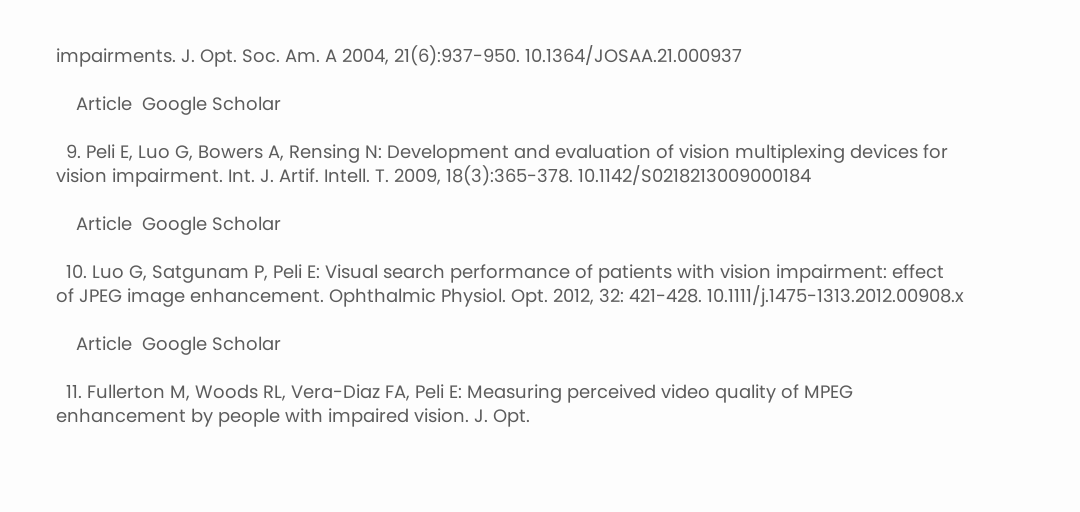impairments. J. Opt. Soc. Am. A 2004, 21(6):937-950. 10.1364/JOSAA.21.000937

    Article  Google Scholar

  9. Peli E, Luo G, Bowers A, Rensing N: Development and evaluation of vision multiplexing devices for vision impairment. Int. J. Artif. Intell. T. 2009, 18(3):365-378. 10.1142/S0218213009000184

    Article  Google Scholar

  10. Luo G, Satgunam P, Peli E: Visual search performance of patients with vision impairment: effect of JPEG image enhancement. Ophthalmic Physiol. Opt. 2012, 32: 421-428. 10.1111/j.1475-1313.2012.00908.x

    Article  Google Scholar

  11. Fullerton M, Woods RL, Vera-Diaz FA, Peli E: Measuring perceived video quality of MPEG enhancement by people with impaired vision. J. Opt.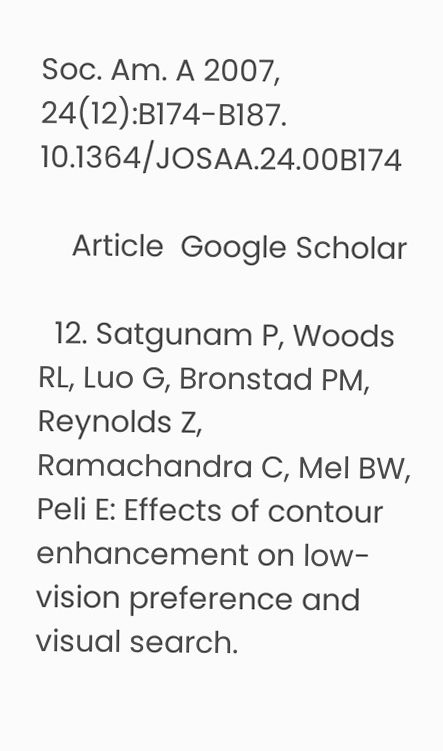Soc. Am. A 2007, 24(12):B174-B187. 10.1364/JOSAA.24.00B174

    Article  Google Scholar

  12. Satgunam P, Woods RL, Luo G, Bronstad PM, Reynolds Z, Ramachandra C, Mel BW, Peli E: Effects of contour enhancement on low-vision preference and visual search.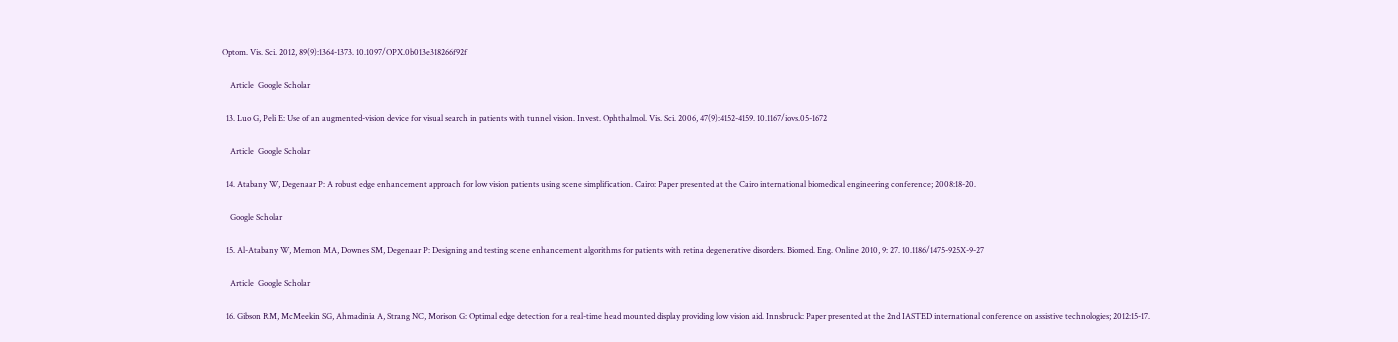Optom. Vis. Sci. 2012, 89(9):1364-1373. 10.1097/OPX.0b013e318266f92f

    Article  Google Scholar

  13. Luo G, Peli E: Use of an augmented-vision device for visual search in patients with tunnel vision. Invest. Ophthalmol. Vis. Sci. 2006, 47(9):4152-4159. 10.1167/iovs.05-1672

    Article  Google Scholar

  14. Atabany W, Degenaar P: A robust edge enhancement approach for low vision patients using scene simplification. Cairo: Paper presented at the Cairo international biomedical engineering conference; 2008:18-20.

    Google Scholar

  15. Al-Atabany W, Memon MA, Downes SM, Degenaar P: Designing and testing scene enhancement algorithms for patients with retina degenerative disorders. Biomed. Eng. Online 2010, 9: 27. 10.1186/1475-925X-9-27

    Article  Google Scholar

  16. Gibson RM, McMeekin SG, Ahmadinia A, Strang NC, Morison G: Optimal edge detection for a real-time head mounted display providing low vision aid. Innsbruck: Paper presented at the 2nd IASTED international conference on assistive technologies; 2012:15-17.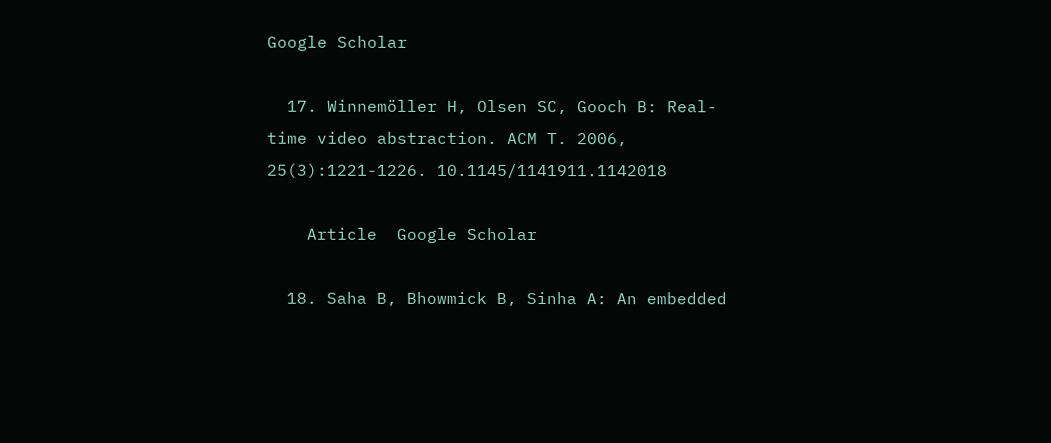Google Scholar

  17. Winnemöller H, Olsen SC, Gooch B: Real-time video abstraction. ACM T. 2006, 25(3):1221-1226. 10.1145/1141911.1142018

    Article  Google Scholar

  18. Saha B, Bhowmick B, Sinha A: An embedded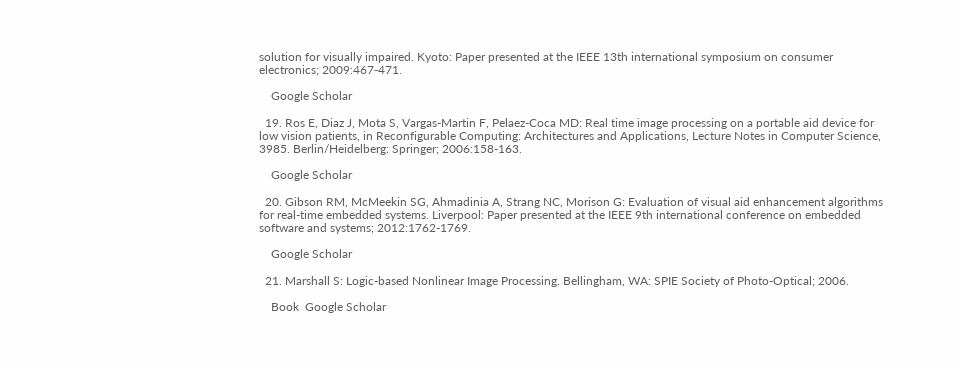solution for visually impaired. Kyoto: Paper presented at the IEEE 13th international symposium on consumer electronics; 2009:467-471.

    Google Scholar

  19. Ros E, Diaz J, Mota S, Vargas-Martin F, Pelaez-Coca MD: Real time image processing on a portable aid device for low vision patients, in Reconfigurable Computing: Architectures and Applications, Lecture Notes in Computer Science, 3985. Berlin/Heidelberg: Springer; 2006:158-163.

    Google Scholar

  20. Gibson RM, McMeekin SG, Ahmadinia A, Strang NC, Morison G: Evaluation of visual aid enhancement algorithms for real-time embedded systems. Liverpool: Paper presented at the IEEE 9th international conference on embedded software and systems; 2012:1762-1769.

    Google Scholar

  21. Marshall S: Logic-based Nonlinear Image Processing. Bellingham, WA: SPIE Society of Photo-Optical; 2006.

    Book  Google Scholar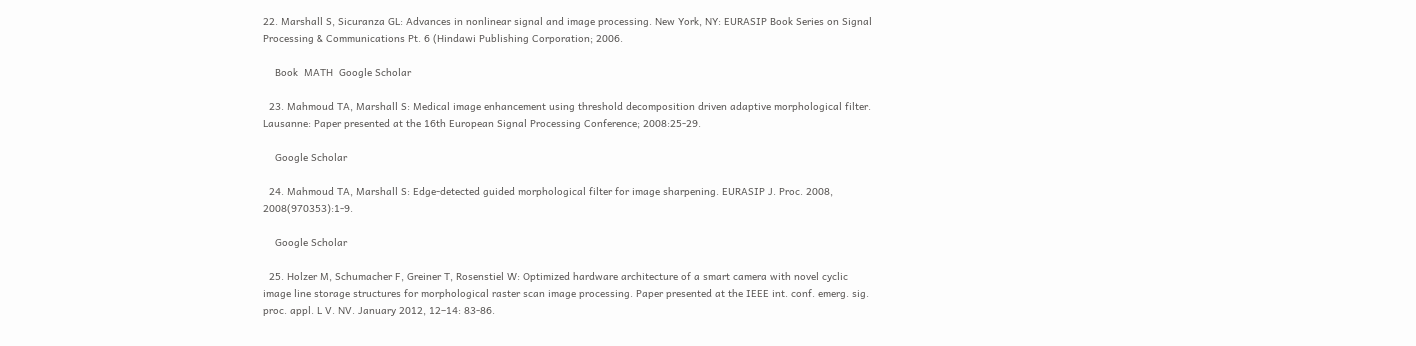22. Marshall S, Sicuranza GL: Advances in nonlinear signal and image processing. New York, NY: EURASIP Book Series on Signal Processing & Communications Pt. 6 (Hindawi Publishing Corporation; 2006.

    Book  MATH  Google Scholar

  23. Mahmoud TA, Marshall S: Medical image enhancement using threshold decomposition driven adaptive morphological filter. Lausanne: Paper presented at the 16th European Signal Processing Conference; 2008:25-29.

    Google Scholar

  24. Mahmoud TA, Marshall S: Edge-detected guided morphological filter for image sharpening. EURASIP J. Proc. 2008, 2008(970353):1-9.

    Google Scholar

  25. Holzer M, Schumacher F, Greiner T, Rosenstiel W: Optimized hardware architecture of a smart camera with novel cyclic image line storage structures for morphological raster scan image processing. Paper presented at the IEEE int. conf. emerg. sig. proc. appl. L V. NV. January 2012, 12–14: 83-86.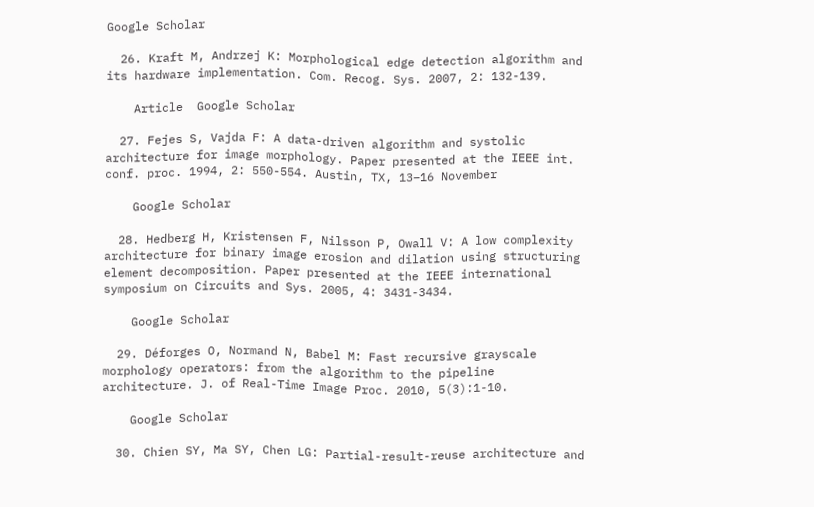Google Scholar

  26. Kraft M, Andrzej K: Morphological edge detection algorithm and its hardware implementation. Com. Recog. Sys. 2007, 2: 132-139.

    Article  Google Scholar

  27. Fejes S, Vajda F: A data-driven algorithm and systolic architecture for image morphology. Paper presented at the IEEE int. conf. proc. 1994, 2: 550-554. Austin, TX, 13–16 November

    Google Scholar

  28. Hedberg H, Kristensen F, Nilsson P, Owall V: A low complexity architecture for binary image erosion and dilation using structuring element decomposition. Paper presented at the IEEE international symposium on Circuits and Sys. 2005, 4: 3431-3434.

    Google Scholar

  29. Déforges O, Normand N, Babel M: Fast recursive grayscale morphology operators: from the algorithm to the pipeline architecture. J. of Real-Time Image Proc. 2010, 5(3):1-10.

    Google Scholar

  30. Chien SY, Ma SY, Chen LG: Partial-result-reuse architecture and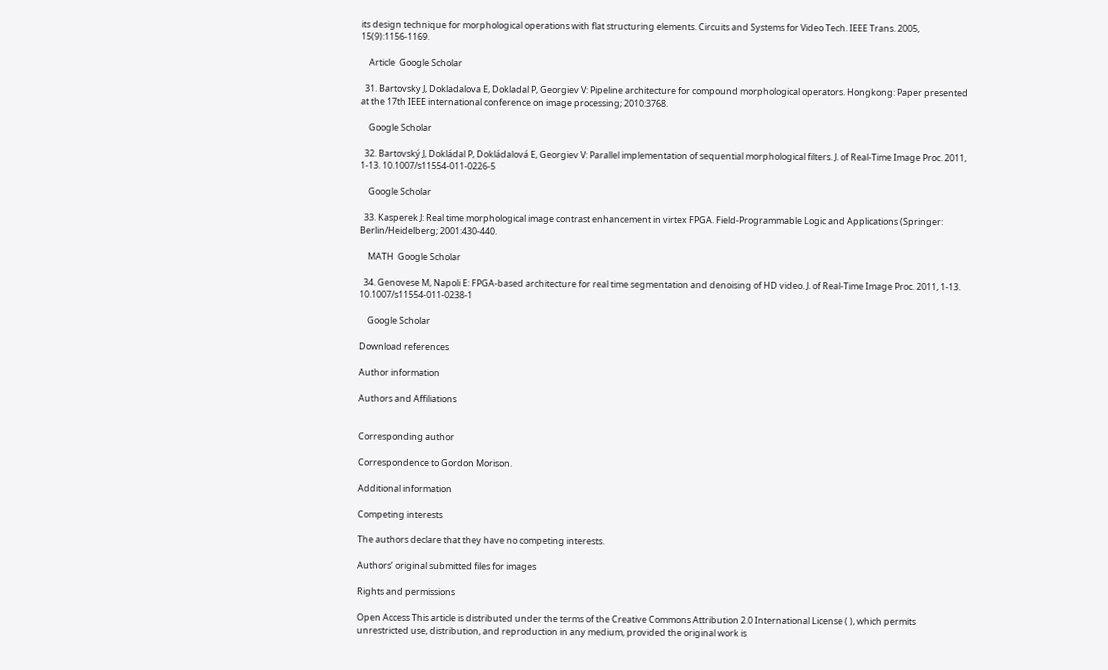its design technique for morphological operations with flat structuring elements. Circuits and Systems for Video Tech. IEEE Trans. 2005, 15(9):1156-1169.

    Article  Google Scholar

  31. Bartovsky J, Dokladalova E, Dokladal P, Georgiev V: Pipeline architecture for compound morphological operators. Hongkong: Paper presented at the 17th IEEE international conference on image processing; 2010:3768.

    Google Scholar

  32. Bartovský J, Dokládal P, Dokládalová E, Georgiev V: Parallel implementation of sequential morphological filters. J. of Real-Time Image Proc. 2011, 1-13. 10.1007/s11554-011-0226-5

    Google Scholar

  33. Kasperek J: Real time morphological image contrast enhancement in virtex FPGA. Field-Programmable Logic and Applications (Springer: Berlin/Heidelberg; 2001:430-440.

    MATH  Google Scholar

  34. Genovese M, Napoli E: FPGA-based architecture for real time segmentation and denoising of HD video. J. of Real-Time Image Proc. 2011, 1-13. 10.1007/s11554-011-0238-1

    Google Scholar

Download references

Author information

Authors and Affiliations


Corresponding author

Correspondence to Gordon Morison.

Additional information

Competing interests

The authors declare that they have no competing interests.

Authors’ original submitted files for images

Rights and permissions

Open Access This article is distributed under the terms of the Creative Commons Attribution 2.0 International License ( ), which permits unrestricted use, distribution, and reproduction in any medium, provided the original work is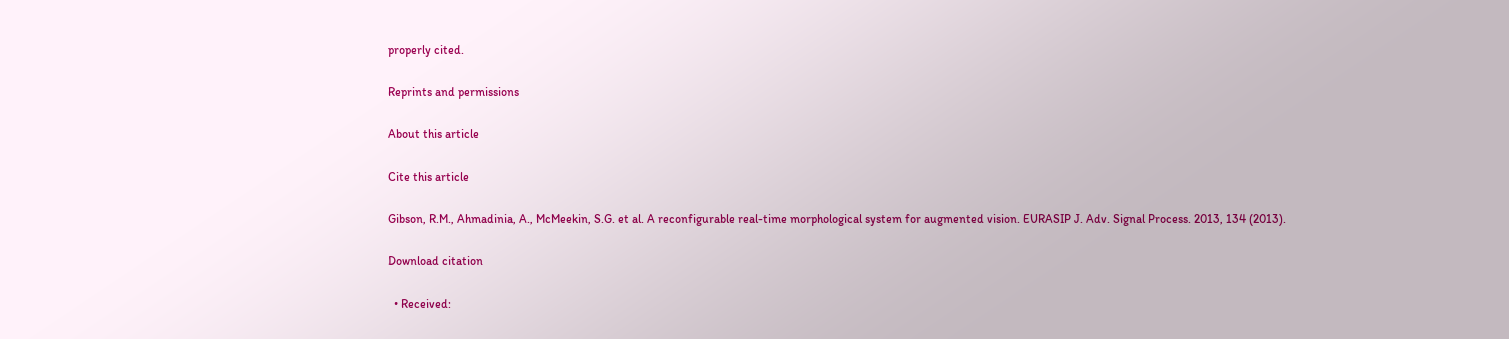properly cited.

Reprints and permissions

About this article

Cite this article

Gibson, R.M., Ahmadinia, A., McMeekin, S.G. et al. A reconfigurable real-time morphological system for augmented vision. EURASIP J. Adv. Signal Process. 2013, 134 (2013).

Download citation

  • Received: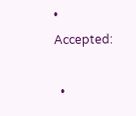• Accepted:

  •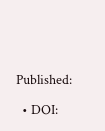Published:

  • DOI: